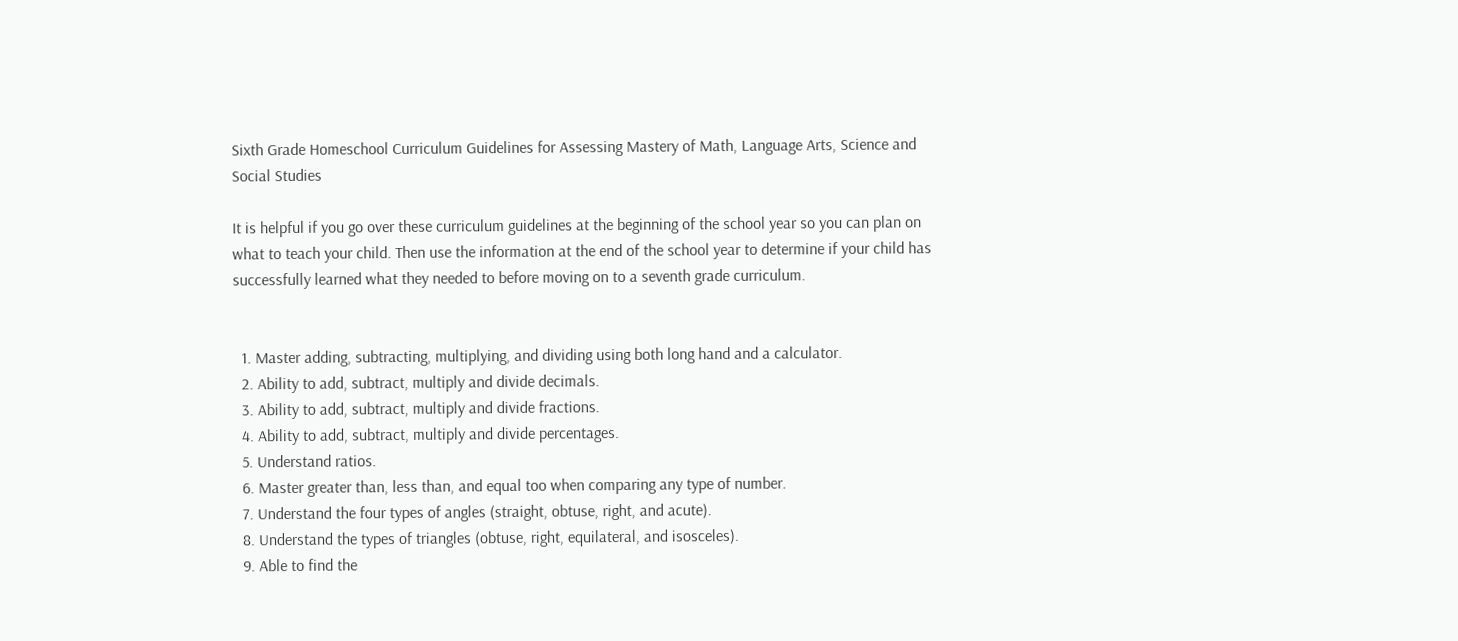Sixth Grade Homeschool Curriculum Guidelines for Assessing Mastery of Math, Language Arts, Science and Social Studies

It is helpful if you go over these curriculum guidelines at the beginning of the school year so you can plan on what to teach your child. Then use the information at the end of the school year to determine if your child has successfully learned what they needed to before moving on to a seventh grade curriculum.


  1. Master adding, subtracting, multiplying, and dividing using both long hand and a calculator.
  2. Ability to add, subtract, multiply and divide decimals.
  3. Ability to add, subtract, multiply and divide fractions.
  4. Ability to add, subtract, multiply and divide percentages.
  5. Understand ratios.
  6. Master greater than, less than, and equal too when comparing any type of number.
  7. Understand the four types of angles (straight, obtuse, right, and acute).
  8. Understand the types of triangles (obtuse, right, equilateral, and isosceles).
  9. Able to find the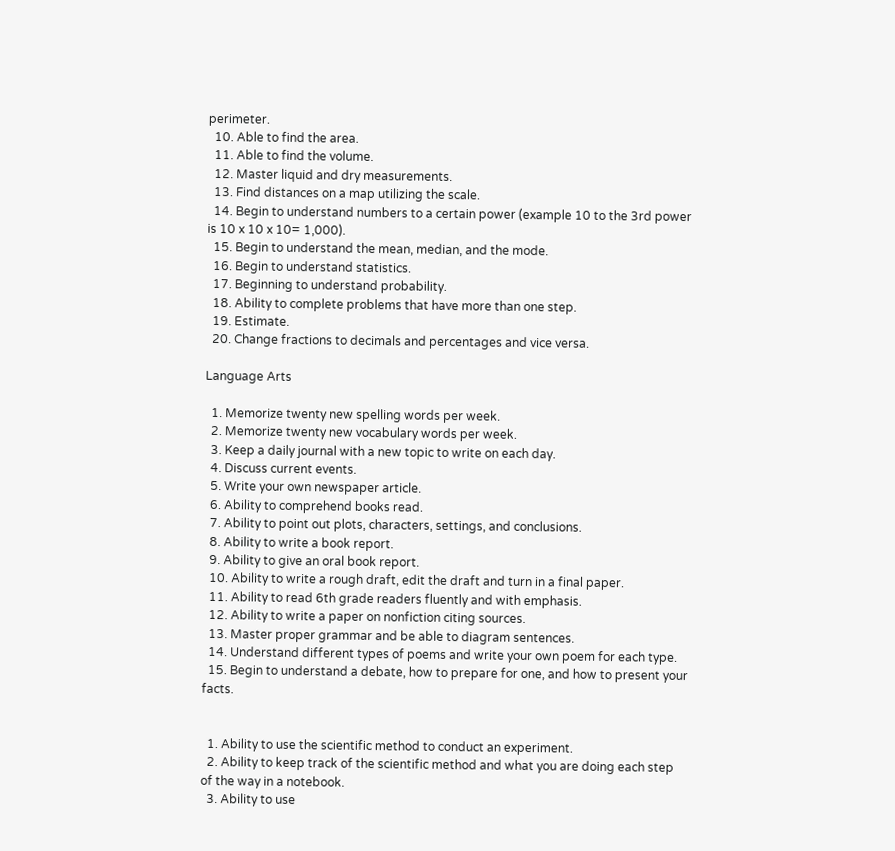perimeter.
  10. Able to find the area.
  11. Able to find the volume.
  12. Master liquid and dry measurements.
  13. Find distances on a map utilizing the scale.
  14. Begin to understand numbers to a certain power (example 10 to the 3rd power is 10 x 10 x 10= 1,000).
  15. Begin to understand the mean, median, and the mode.
  16. Begin to understand statistics.
  17. Beginning to understand probability.
  18. Ability to complete problems that have more than one step.
  19. Estimate.
  20. Change fractions to decimals and percentages and vice versa.

Language Arts

  1. Memorize twenty new spelling words per week.
  2. Memorize twenty new vocabulary words per week.
  3. Keep a daily journal with a new topic to write on each day.
  4. Discuss current events.
  5. Write your own newspaper article.
  6. Ability to comprehend books read.
  7. Ability to point out plots, characters, settings, and conclusions.
  8. Ability to write a book report.
  9. Ability to give an oral book report.
  10. Ability to write a rough draft, edit the draft and turn in a final paper.
  11. Ability to read 6th grade readers fluently and with emphasis.
  12. Ability to write a paper on nonfiction citing sources.
  13. Master proper grammar and be able to diagram sentences.
  14. Understand different types of poems and write your own poem for each type.
  15. Begin to understand a debate, how to prepare for one, and how to present your facts.


  1. Ability to use the scientific method to conduct an experiment.
  2. Ability to keep track of the scientific method and what you are doing each step of the way in a notebook.
  3. Ability to use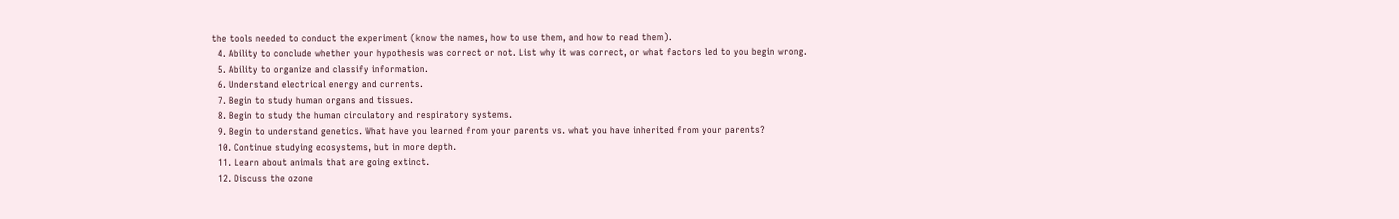the tools needed to conduct the experiment (know the names, how to use them, and how to read them).
  4. Ability to conclude whether your hypothesis was correct or not. List why it was correct, or what factors led to you begin wrong.
  5. Ability to organize and classify information.
  6. Understand electrical energy and currents.
  7. Begin to study human organs and tissues.
  8. Begin to study the human circulatory and respiratory systems.
  9. Begin to understand genetics. What have you learned from your parents vs. what you have inherited from your parents?
  10. Continue studying ecosystems, but in more depth.
  11. Learn about animals that are going extinct.
  12. Discuss the ozone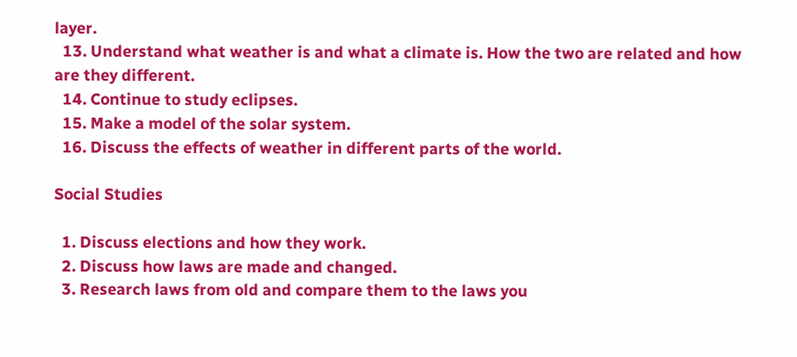layer.
  13. Understand what weather is and what a climate is. How the two are related and how are they different.
  14. Continue to study eclipses.
  15. Make a model of the solar system.
  16. Discuss the effects of weather in different parts of the world.

Social Studies

  1. Discuss elections and how they work.
  2. Discuss how laws are made and changed.
  3. Research laws from old and compare them to the laws you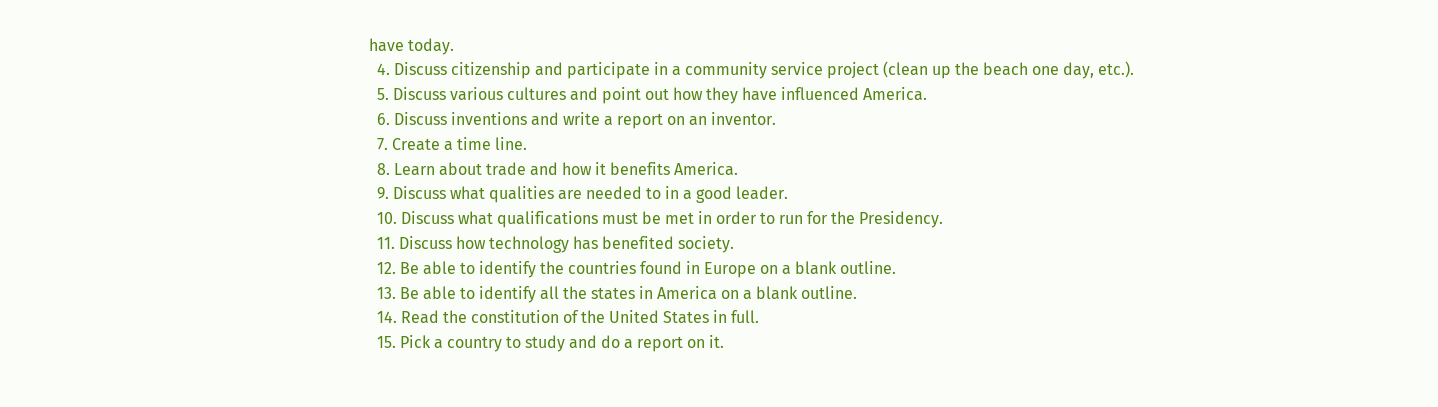have today.
  4. Discuss citizenship and participate in a community service project (clean up the beach one day, etc.).
  5. Discuss various cultures and point out how they have influenced America.
  6. Discuss inventions and write a report on an inventor.
  7. Create a time line.
  8. Learn about trade and how it benefits America.
  9. Discuss what qualities are needed to in a good leader.
  10. Discuss what qualifications must be met in order to run for the Presidency.
  11. Discuss how technology has benefited society.
  12. Be able to identify the countries found in Europe on a blank outline.
  13. Be able to identify all the states in America on a blank outline.
  14. Read the constitution of the United States in full.
  15. Pick a country to study and do a report on it.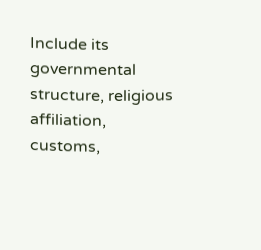Include its governmental structure, religious affiliation, customs,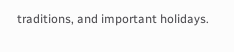traditions, and important holidays.